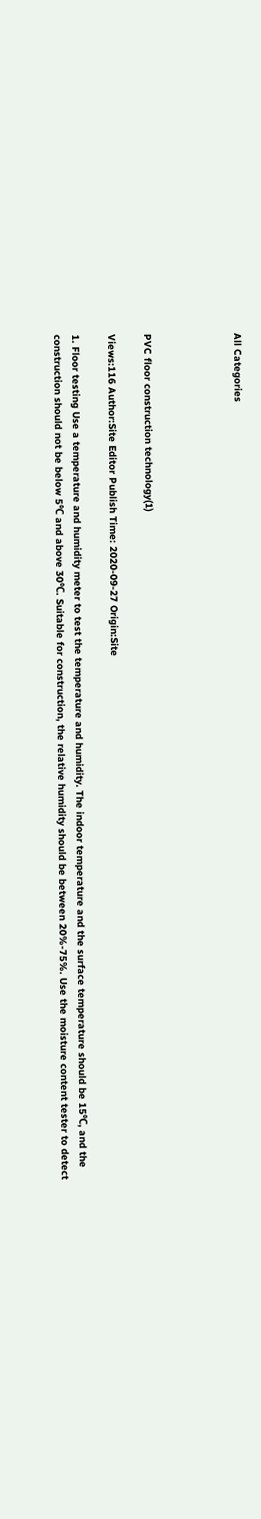All Categories




PVC floor construction technology(1)

Views:116 Author:Site Editor Publish Time: 2020-09-27 Origin:Site

1. Floor testing Use a temperature and humidity meter to test the temperature and humidity. The indoor temperature and the surface temperature should be 15℃, and the construction should not be below 5℃ and above 30℃. Suitable for construction, the relative humidity should be between 20%-75%. Use the moisture content tester to detect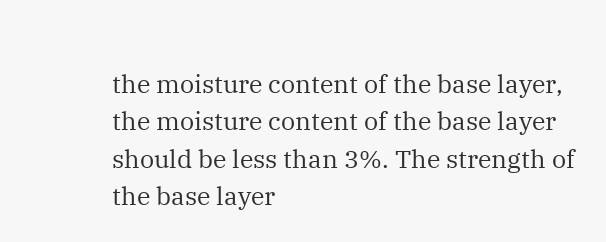the moisture content of the base layer, the moisture content of the base layer should be less than 3%. The strength of the base layer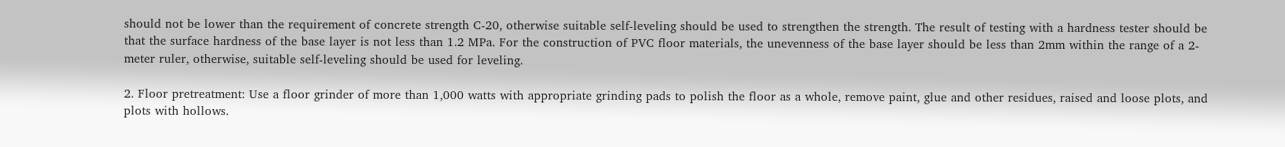should not be lower than the requirement of concrete strength C-20, otherwise suitable self-leveling should be used to strengthen the strength. The result of testing with a hardness tester should be that the surface hardness of the base layer is not less than 1.2 MPa. For the construction of PVC floor materials, the unevenness of the base layer should be less than 2mm within the range of a 2-meter ruler, otherwise, suitable self-leveling should be used for leveling.

2. Floor pretreatment: Use a floor grinder of more than 1,000 watts with appropriate grinding pads to polish the floor as a whole, remove paint, glue and other residues, raised and loose plots, and plots with hollows.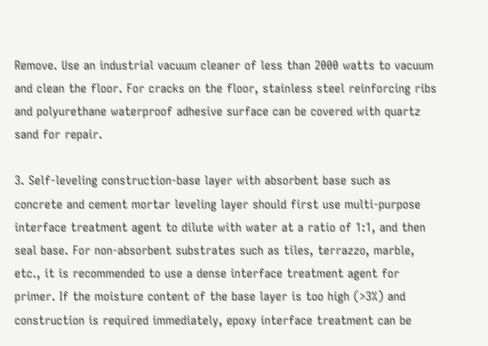Remove. Use an industrial vacuum cleaner of less than 2000 watts to vacuum and clean the floor. For cracks on the floor, stainless steel reinforcing ribs and polyurethane waterproof adhesive surface can be covered with quartz sand for repair.

3. Self-leveling construction-base layer with absorbent base such as concrete and cement mortar leveling layer should first use multi-purpose interface treatment agent to dilute with water at a ratio of 1:1, and then seal base. For non-absorbent substrates such as tiles, terrazzo, marble, etc., it is recommended to use a dense interface treatment agent for primer. If the moisture content of the base layer is too high (>3%) and construction is required immediately, epoxy interface treatment can be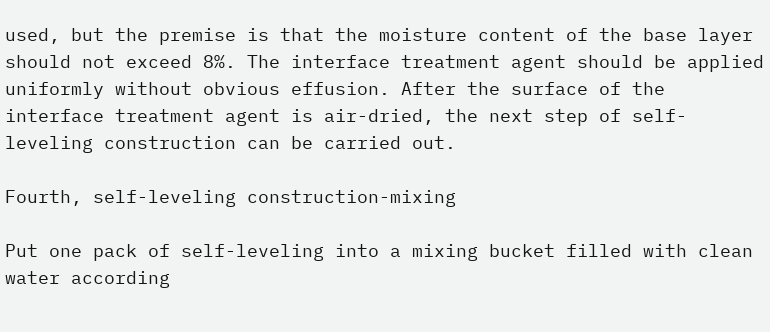used, but the premise is that the moisture content of the base layer should not exceed 8%. The interface treatment agent should be applied uniformly without obvious effusion. After the surface of the interface treatment agent is air-dried, the next step of self-leveling construction can be carried out.

Fourth, self-leveling construction-mixing

Put one pack of self-leveling into a mixing bucket filled with clean water according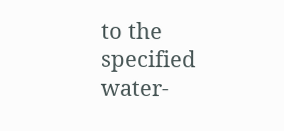to the specified water-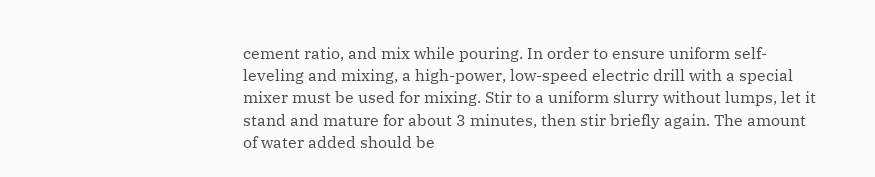cement ratio, and mix while pouring. In order to ensure uniform self-leveling and mixing, a high-power, low-speed electric drill with a special mixer must be used for mixing. Stir to a uniform slurry without lumps, let it stand and mature for about 3 minutes, then stir briefly again. The amount of water added should be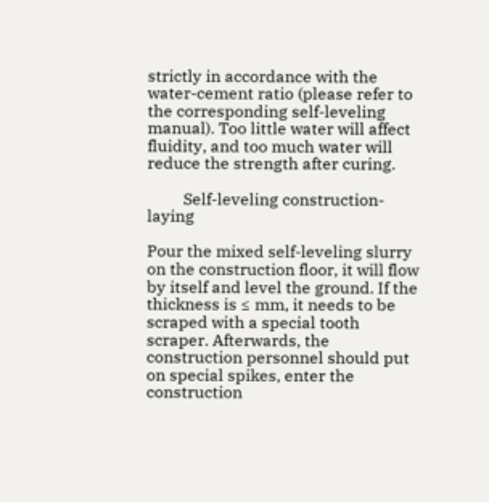strictly in accordance with the water-cement ratio (please refer to the corresponding self-leveling manual). Too little water will affect fluidity, and too much water will reduce the strength after curing.

         Self-leveling construction-laying

Pour the mixed self-leveling slurry on the construction floor, it will flow by itself and level the ground. If the thickness is ≤ mm, it needs to be scraped with a special tooth scraper. Afterwards, the construction personnel should put on special spikes, enter the construction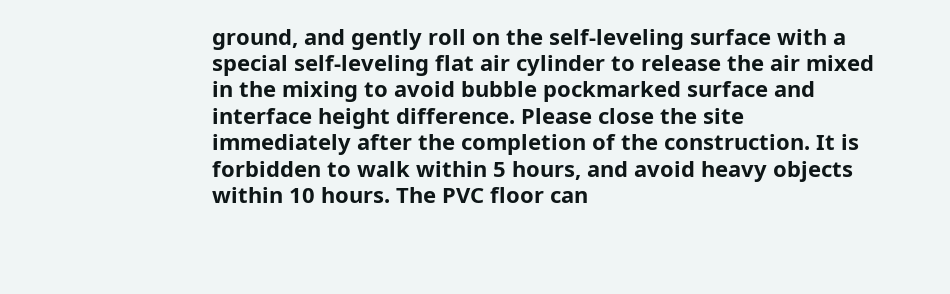ground, and gently roll on the self-leveling surface with a special self-leveling flat air cylinder to release the air mixed in the mixing to avoid bubble pockmarked surface and interface height difference. Please close the site immediately after the completion of the construction. It is forbidden to walk within 5 hours, and avoid heavy objects within 10 hours. The PVC floor can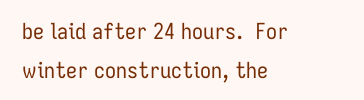be laid after 24 hours.  For winter construction, the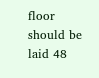floor should be laid 48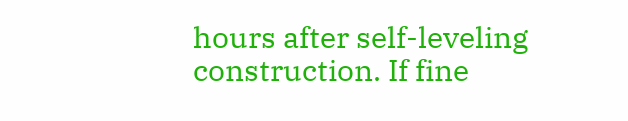hours after self-leveling construction. If fine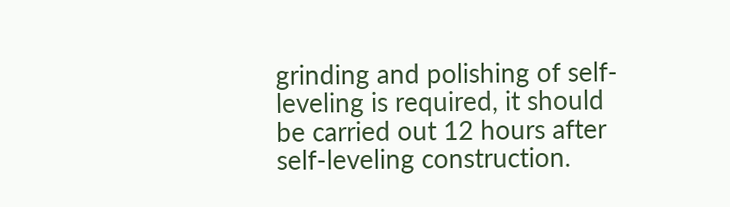grinding and polishing of self-leveling is required, it should be carried out 12 hours after self-leveling construction.